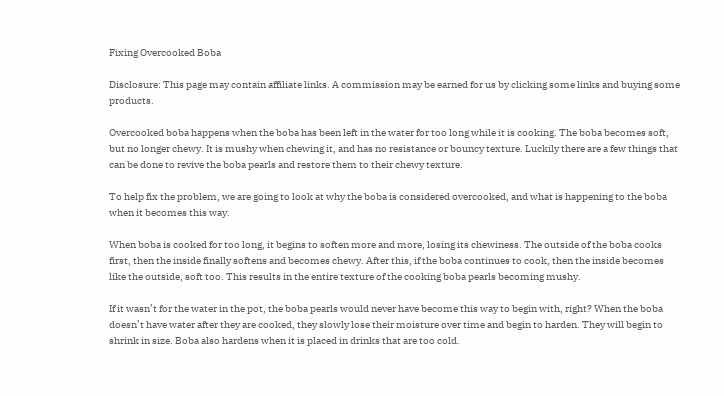Fixing Overcooked Boba

Disclosure: This page may contain affiliate links. A commission may be earned for us by clicking some links and buying some products.

Overcooked boba happens when the boba has been left in the water for too long while it is cooking. The boba becomes soft, but no longer chewy. It is mushy when chewing it, and has no resistance or bouncy texture. Luckily there are a few things that can be done to revive the boba pearls and restore them to their chewy texture.

To help fix the problem, we are going to look at why the boba is considered overcooked, and what is happening to the boba when it becomes this way.

When boba is cooked for too long, it begins to soften more and more, losing its chewiness. The outside of the boba cooks first, then the inside finally softens and becomes chewy. After this, if the boba continues to cook, then the inside becomes like the outside, soft too. This results in the entire texture of the cooking boba pearls becoming mushy.

If it wasn’t for the water in the pot, the boba pearls would never have become this way to begin with, right? When the boba doesn’t have water after they are cooked, they slowly lose their moisture over time and begin to harden. They will begin to shrink in size. Boba also hardens when it is placed in drinks that are too cold.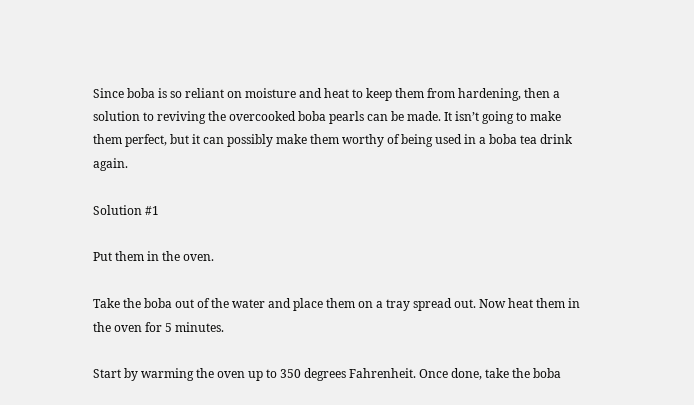Since boba is so reliant on moisture and heat to keep them from hardening, then a solution to reviving the overcooked boba pearls can be made. It isn’t going to make them perfect, but it can possibly make them worthy of being used in a boba tea drink again.

Solution #1

Put them in the oven.

Take the boba out of the water and place them on a tray spread out. Now heat them in the oven for 5 minutes.

Start by warming the oven up to 350 degrees Fahrenheit. Once done, take the boba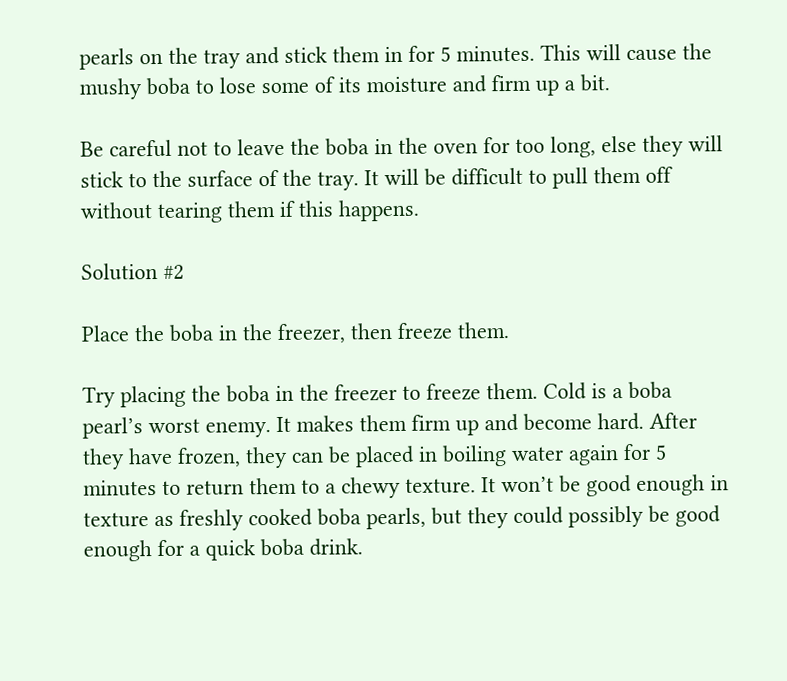pearls on the tray and stick them in for 5 minutes. This will cause the mushy boba to lose some of its moisture and firm up a bit.

Be careful not to leave the boba in the oven for too long, else they will stick to the surface of the tray. It will be difficult to pull them off without tearing them if this happens.

Solution #2

Place the boba in the freezer, then freeze them.

Try placing the boba in the freezer to freeze them. Cold is a boba pearl’s worst enemy. It makes them firm up and become hard. After they have frozen, they can be placed in boiling water again for 5 minutes to return them to a chewy texture. It won’t be good enough in texture as freshly cooked boba pearls, but they could possibly be good enough for a quick boba drink.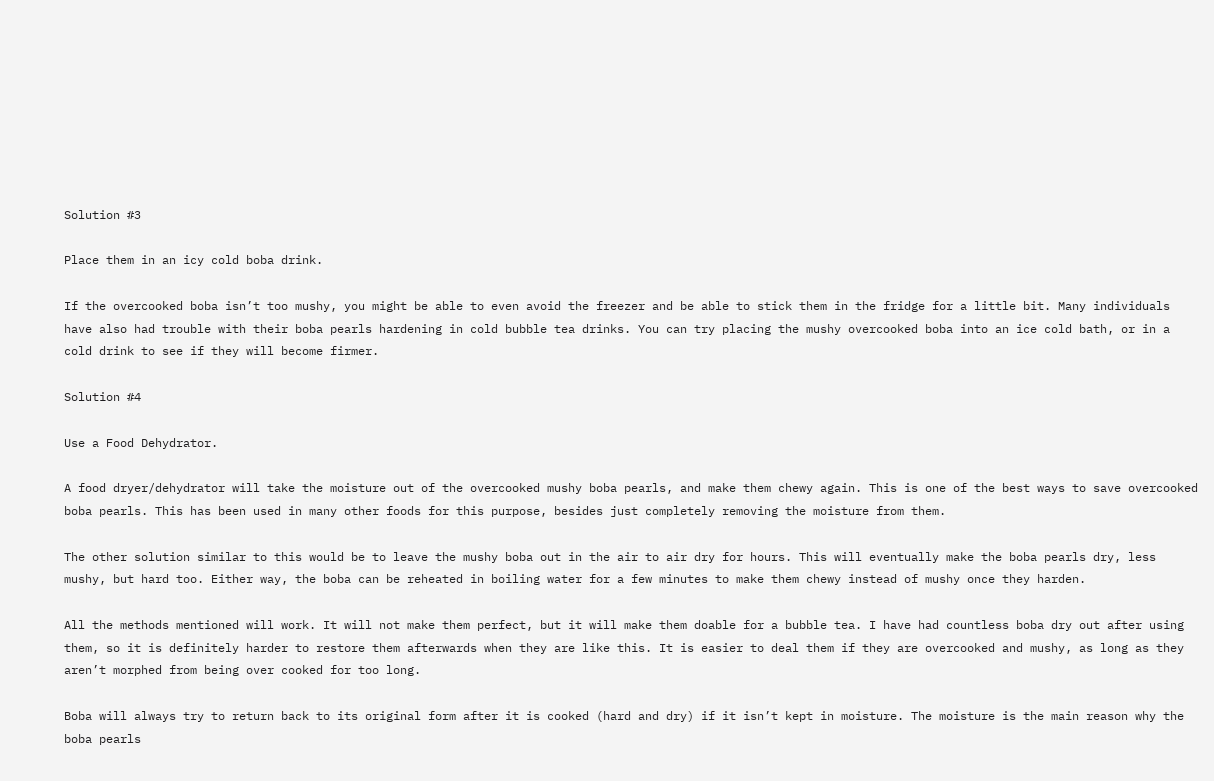Solution #3

Place them in an icy cold boba drink.

If the overcooked boba isn’t too mushy, you might be able to even avoid the freezer and be able to stick them in the fridge for a little bit. Many individuals have also had trouble with their boba pearls hardening in cold bubble tea drinks. You can try placing the mushy overcooked boba into an ice cold bath, or in a cold drink to see if they will become firmer.

Solution #4

Use a Food Dehydrator.

A food dryer/dehydrator will take the moisture out of the overcooked mushy boba pearls, and make them chewy again. This is one of the best ways to save overcooked boba pearls. This has been used in many other foods for this purpose, besides just completely removing the moisture from them.

The other solution similar to this would be to leave the mushy boba out in the air to air dry for hours. This will eventually make the boba pearls dry, less mushy, but hard too. Either way, the boba can be reheated in boiling water for a few minutes to make them chewy instead of mushy once they harden.

All the methods mentioned will work. It will not make them perfect, but it will make them doable for a bubble tea. I have had countless boba dry out after using them, so it is definitely harder to restore them afterwards when they are like this. It is easier to deal them if they are overcooked and mushy, as long as they aren’t morphed from being over cooked for too long.

Boba will always try to return back to its original form after it is cooked (hard and dry) if it isn’t kept in moisture. The moisture is the main reason why the boba pearls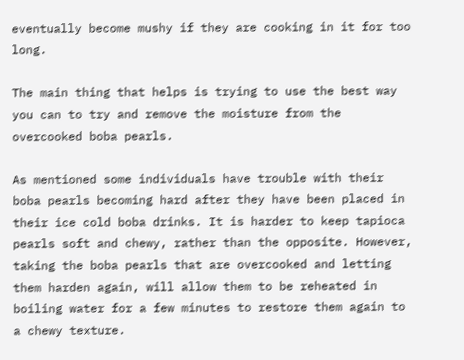eventually become mushy if they are cooking in it for too long.

The main thing that helps is trying to use the best way you can to try and remove the moisture from the overcooked boba pearls.

As mentioned some individuals have trouble with their boba pearls becoming hard after they have been placed in their ice cold boba drinks. It is harder to keep tapioca pearls soft and chewy, rather than the opposite. However, taking the boba pearls that are overcooked and letting them harden again, will allow them to be reheated in boiling water for a few minutes to restore them again to a chewy texture.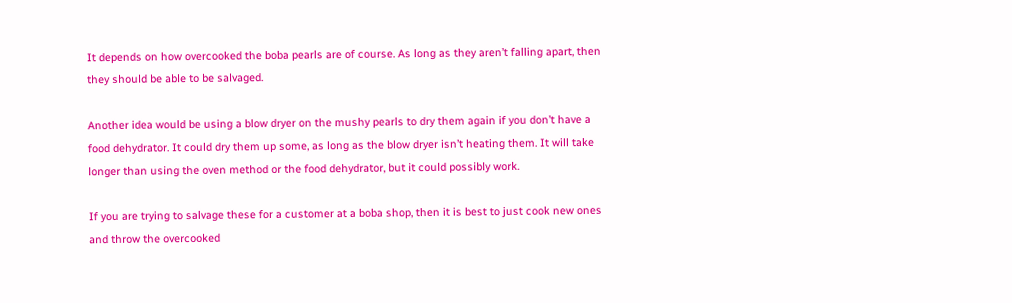It depends on how overcooked the boba pearls are of course. As long as they aren’t falling apart, then they should be able to be salvaged.

Another idea would be using a blow dryer on the mushy pearls to dry them again if you don’t have a food dehydrator. It could dry them up some, as long as the blow dryer isn’t heating them. It will take longer than using the oven method or the food dehydrator, but it could possibly work.

If you are trying to salvage these for a customer at a boba shop, then it is best to just cook new ones and throw the overcooked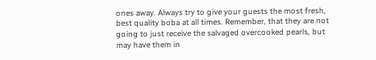ones away. Always try to give your guests the most fresh, best quality boba at all times. Remember, that they are not going to just receive the salvaged overcooked pearls, but may have them in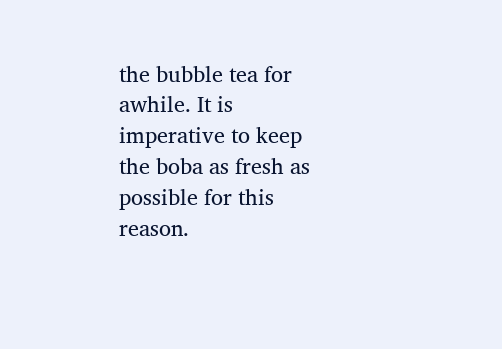the bubble tea for awhile. It is imperative to keep the boba as fresh as possible for this reason.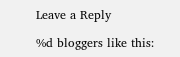Leave a Reply

%d bloggers like this: